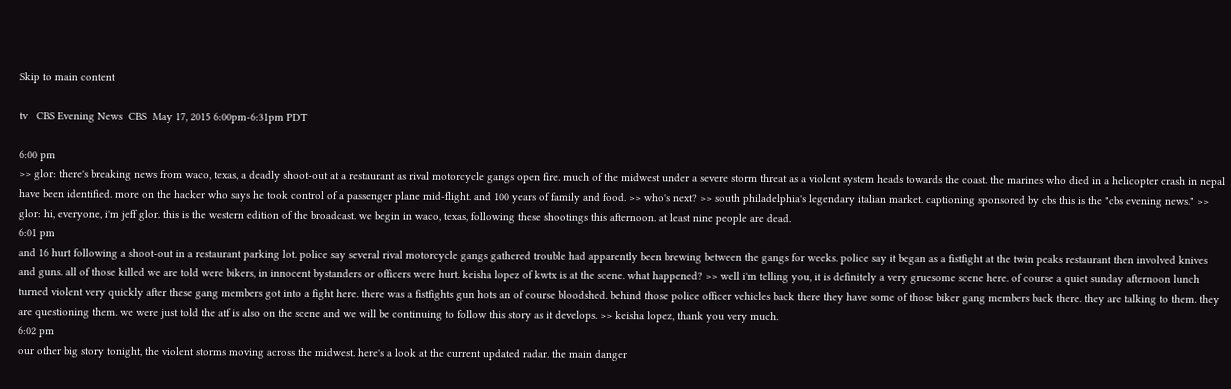Skip to main content

tv   CBS Evening News  CBS  May 17, 2015 6:00pm-6:31pm PDT

6:00 pm
>> glor: there's breaking news from waco, texas, a deadly shoot-out at a restaurant as rival motorcycle gangs open fire. much of the midwest under a severe storm threat as a violent system heads towards the coast. the marines who died in a helicopter crash in nepal have been identified. more on the hacker who says he took control of a passenger plane mid-flight. and 100 years of family and food. >> who's next? >> south philadelphia's legendary italian market. captioning sponsored by cbs this is the "cbs evening news." >> glor: hi, everyone, i'm jeff glor. this is the western edition of the broadcast. we begin in waco, texas, following these shootings this afternoon. at least nine people are dead.
6:01 pm
and 16 hurt following a shoot-out in a restaurant parking lot. police say several rival motorcycle gangs gathered trouble had apparently been brewing between the gangs for weeks. police say it began as a fistfight at the twin peaks restaurant then involved knives and guns. all of those killed we are told were bikers, in innocent bystanders or officers were hurt. keisha lopez of kwtx is at the scene. what happened? >> well i'm telling you, it is definitely a very gruesome scene here. of course a quiet sunday afternoon lunch turned violent very quickly after these gang members got into a fight here. there was a fistfights gun hots an of course bloodshed. behind those police officer vehicles back there they have some of those biker gang members back there. they are talking to them. they are questioning them. we were just told the atf is also on the scene and we will be continuing to follow this story as it develops. >> keisha lopez, thank you very much.
6:02 pm
our other big story tonight, the violent storms moving across the midwest. here's a look at the current updated radar. the main danger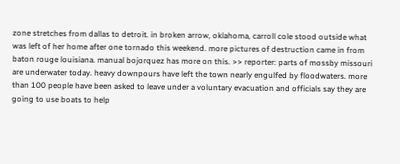zone stretches from dallas to detroit. in broken arrow, oklahoma, carroll cole stood outside what was left of her home after one tornado this weekend. more pictures of destruction came in from baton rouge louisiana. manual bojorquez has more on this. >> reporter: parts of mossby missouri are underwater today. heavy downpours have left the town nearly engulfed by floodwaters. more than 100 people have been asked to leave under a voluntary evacuation and officials say they are going to use boats to help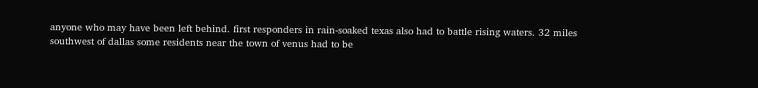anyone who may have been left behind. first responders in rain-soaked texas also had to battle rising waters. 32 miles southwest of dallas some residents near the town of venus had to be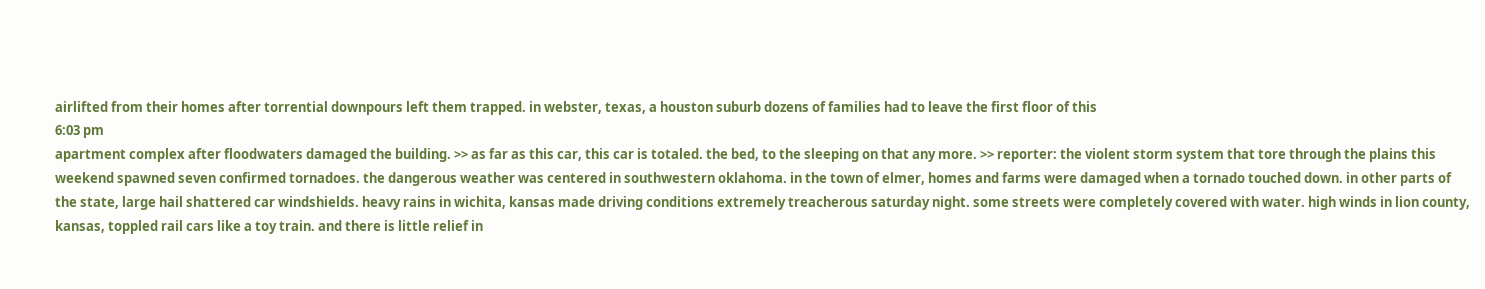airlifted from their homes after torrential downpours left them trapped. in webster, texas, a houston suburb dozens of families had to leave the first floor of this
6:03 pm
apartment complex after floodwaters damaged the building. >> as far as this car, this car is totaled. the bed, to the sleeping on that any more. >> reporter: the violent storm system that tore through the plains this weekend spawned seven confirmed tornadoes. the dangerous weather was centered in southwestern oklahoma. in the town of elmer, homes and farms were damaged when a tornado touched down. in other parts of the state, large hail shattered car windshields. heavy rains in wichita, kansas made driving conditions extremely treacherous saturday night. some streets were completely covered with water. high winds in lion county, kansas, toppled rail cars like a toy train. and there is little relief in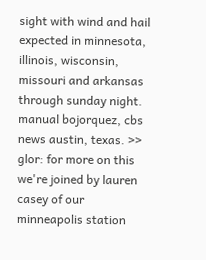sight with wind and hail expected in minnesota, illinois, wisconsin, missouri and arkansas through sunday night. manual bojorquez, cbs news austin, texas. >> glor: for more on this we're joined by lauren casey of our minneapolis station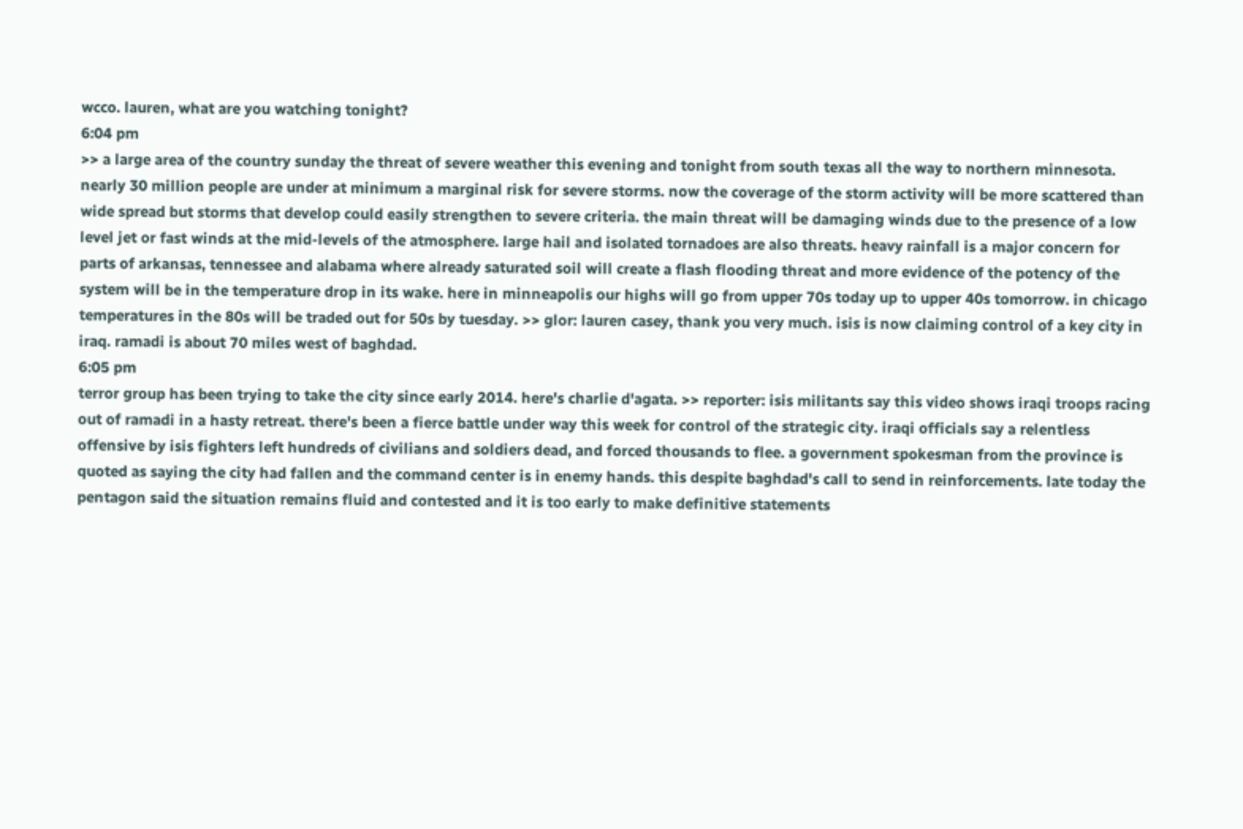wcco. lauren, what are you watching tonight?
6:04 pm
>> a large area of the country sunday the threat of severe weather this evening and tonight from south texas all the way to northern minnesota. nearly 30 million people are under at minimum a marginal risk for severe storms. now the coverage of the storm activity will be more scattered than wide spread but storms that develop could easily strengthen to severe criteria. the main threat will be damaging winds due to the presence of a low level jet or fast winds at the mid-levels of the atmosphere. large hail and isolated tornadoes are also threats. heavy rainfall is a major concern for parts of arkansas, tennessee and alabama where already saturated soil will create a flash flooding threat and more evidence of the potency of the system will be in the temperature drop in its wake. here in minneapolis our highs will go from upper 70s today up to upper 40s tomorrow. in chicago temperatures in the 80s will be traded out for 50s by tuesday. >> glor: lauren casey, thank you very much. isis is now claiming control of a key city in iraq. ramadi is about 70 miles west of baghdad.
6:05 pm
terror group has been trying to take the city since early 2014. here's charlie d'agata. >> reporter: isis militants say this video shows iraqi troops racing out of ramadi in a hasty retreat. there's been a fierce battle under way this week for control of the strategic city. iraqi officials say a relentless offensive by isis fighters left hundreds of civilians and soldiers dead, and forced thousands to flee. a government spokesman from the province is quoted as saying the city had fallen and the command center is in enemy hands. this despite baghdad's call to send in reinforcements. late today the pentagon said the situation remains fluid and contested and it is too early to make definitive statements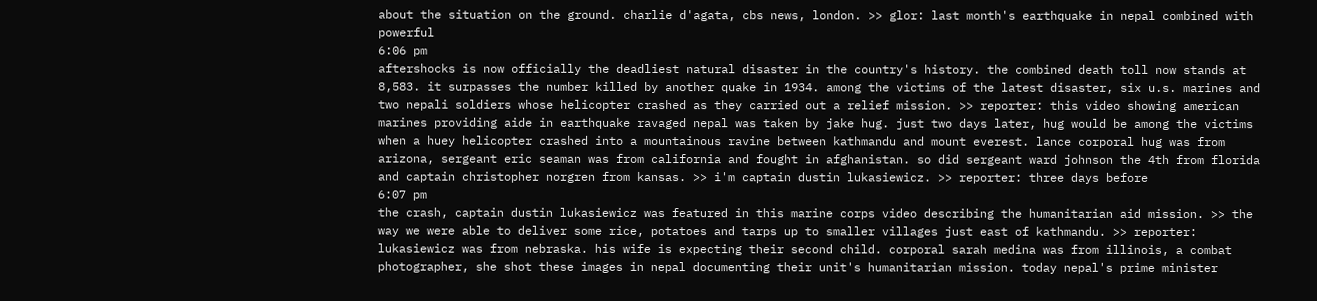about the situation on the ground. charlie d'agata, cbs news, london. >> glor: last month's earthquake in nepal combined with powerful
6:06 pm
aftershocks is now officially the deadliest natural disaster in the country's history. the combined death toll now stands at 8,583. it surpasses the number killed by another quake in 1934. among the victims of the latest disaster, six u.s. marines and two nepali soldiers whose helicopter crashed as they carried out a relief mission. >> reporter: this video showing american marines providing aide in earthquake ravaged nepal was taken by jake hug. just two days later, hug would be among the victims when a huey helicopter crashed into a mountainous ravine between kathmandu and mount everest. lance corporal hug was from arizona, sergeant eric seaman was from california and fought in afghanistan. so did sergeant ward johnson the 4th from florida and captain christopher norgren from kansas. >> i'm captain dustin lukasiewicz. >> reporter: three days before
6:07 pm
the crash, captain dustin lukasiewicz was featured in this marine corps video describing the humanitarian aid mission. >> the way we were able to deliver some rice, potatoes and tarps up to smaller villages just east of kathmandu. >> reporter: lukasiewicz was from nebraska. his wife is expecting their second child. corporal sarah medina was from illinois, a combat photographer, she shot these images in nepal documenting their unit's humanitarian mission. today nepal's prime minister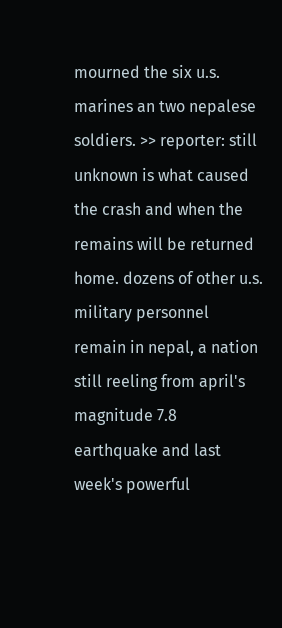mourned the six u.s. marines an two nepalese soldiers. >> reporter: still unknown is what caused the crash and when the remains will be returned home. dozens of other u.s. military personnel remain in nepal, a nation still reeling from april's magnitude 7.8 earthquake and last week's powerful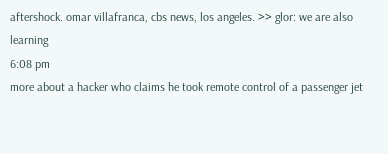aftershock. omar villafranca, cbs news, los angeles. >> glor: we are also learning
6:08 pm
more about a hacker who claims he took remote control of a passenger jet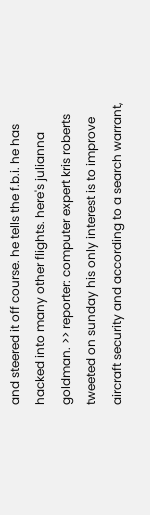and steered it off course. he tells the f.b.i. he has hacked into many other flights. here's julianna goldman. >> reporter: computer expert kris roberts tweeted on sunday his only interest is to improve aircraft security and according to a search warrant,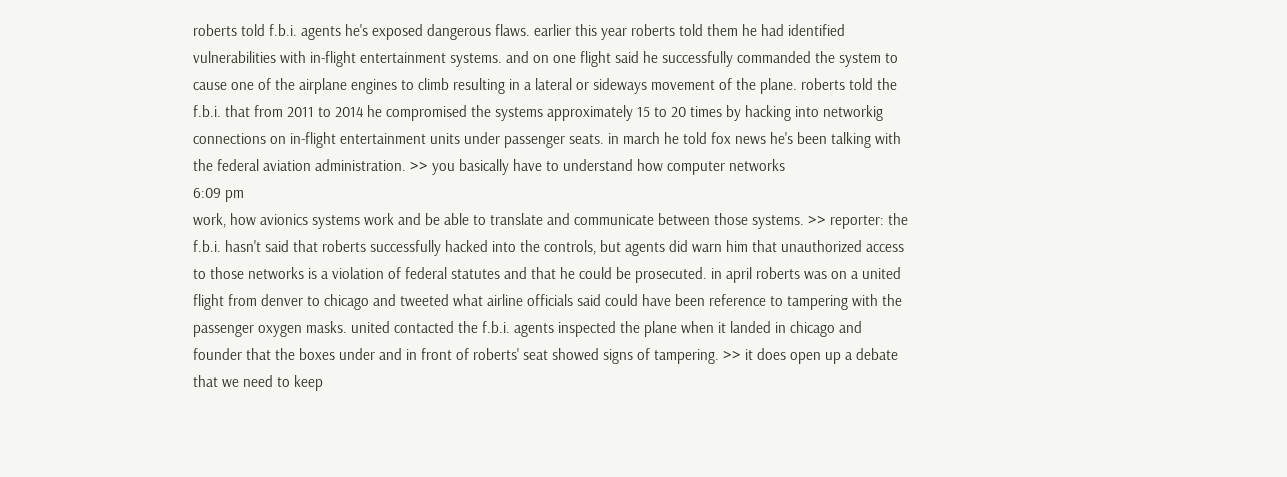roberts told f.b.i. agents he's exposed dangerous flaws. earlier this year roberts told them he had identified vulnerabilities with in-flight entertainment systems. and on one flight said he successfully commanded the system to cause one of the airplane engines to climb resulting in a lateral or sideways movement of the plane. roberts told the f.b.i. that from 2011 to 2014 he compromised the systems approximately 15 to 20 times by hacking into networkig connections on in-flight entertainment units under passenger seats. in march he told fox news he's been talking with the federal aviation administration. >> you basically have to understand how computer networks
6:09 pm
work, how avionics systems work and be able to translate and communicate between those systems. >> reporter: the f.b.i. hasn't said that roberts successfully hacked into the controls, but agents did warn him that unauthorized access to those networks is a violation of federal statutes and that he could be prosecuted. in april roberts was on a united flight from denver to chicago and tweeted what airline officials said could have been reference to tampering with the passenger oxygen masks. united contacted the f.b.i. agents inspected the plane when it landed in chicago and founder that the boxes under and in front of roberts' seat showed signs of tampering. >> it does open up a debate that we need to keep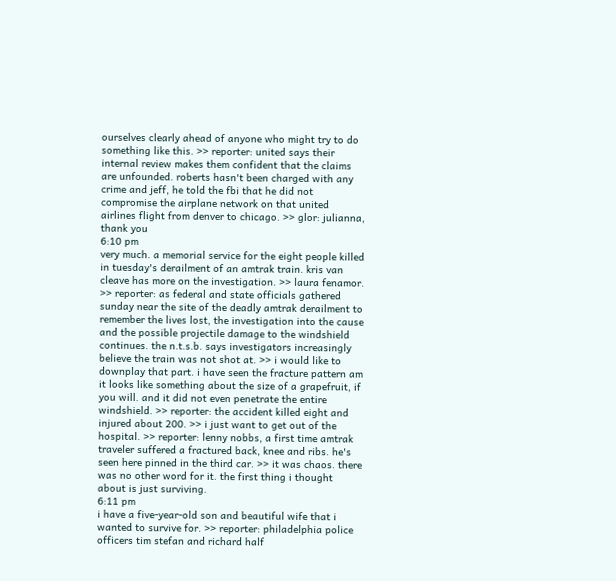ourselves clearly ahead of anyone who might try to do something like this. >> reporter: united says their internal review makes them confident that the claims are unfounded. roberts hasn't been charged with any crime and jeff, he told the fbi that he did not compromise the airplane network on that united airlines flight from denver to chicago. >> glor: julianna, thank you
6:10 pm
very much. a memorial service for the eight people killed in tuesday's derailment of an amtrak train. kris van cleave has more on the investigation. >> laura fenamor. >> reporter: as federal and state officials gathered sunday near the site of the deadly amtrak derailment to remember the lives lost, the investigation into the cause and the possible projectile damage to the windshield continues. the n.t.s.b. says investigators increasingly believe the train was not shot at. >> i would like to downplay that part. i have seen the fracture pattern am it looks like something about the size of a grapefruit, if you will. and it did not even penetrate the entire windshield. >> reporter: the accident killed eight and injured about 200. >> i just want to get out of the hospital. >> reporter: lenny nobbs, a first time amtrak traveler suffered a fractured back, knee and ribs. he's seen here pinned in the third car. >> it was chaos. there was no other word for it. the first thing i thought about is just surviving.
6:11 pm
i have a five-year-old son and beautiful wife that i wanted to survive for. >> reporter: philadelphia police officers tim stefan and richard half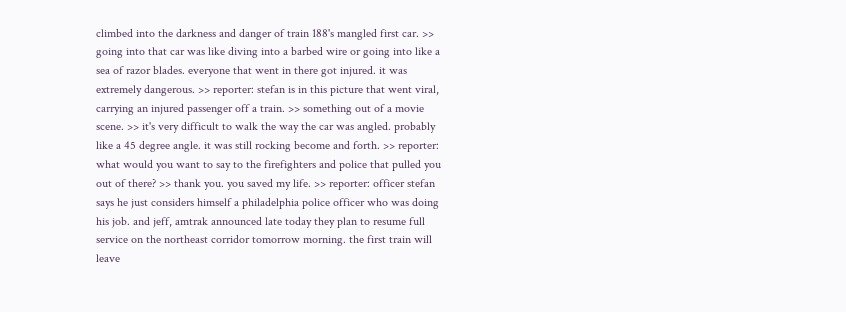climbed into the darkness and danger of train 188's mangled first car. >> going into that car was like diving into a barbed wire or going into like a sea of razor blades. everyone that went in there got injured. it was extremely dangerous. >> reporter: stefan is in this picture that went viral, carrying an injured passenger off a train. >> something out of a movie scene. >> it's very difficult to walk the way the car was angled. probably like a 45 degree angle. it was still rocking become and forth. >> reporter: what would you want to say to the firefighters and police that pulled you out of there? >> thank you. you saved my life. >> reporter: officer stefan says he just considers himself a philadelphia police officer who was doing his job. and jeff, amtrak announced late today they plan to resume full service on the northeast corridor tomorrow morning. the first train will leave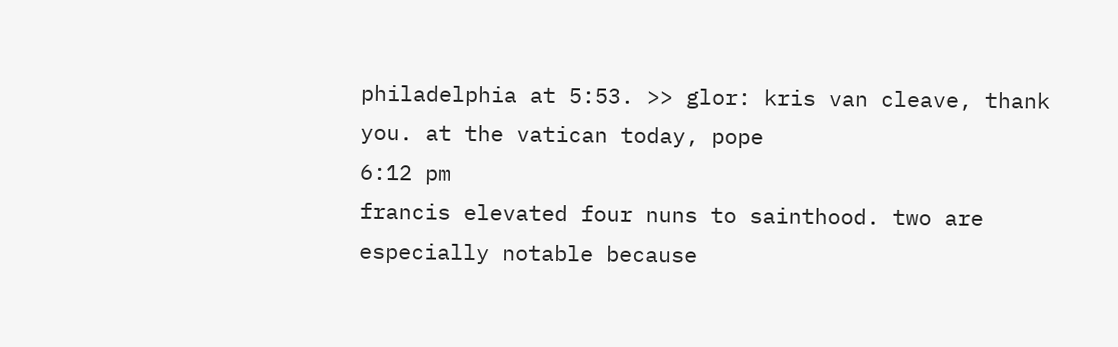philadelphia at 5:53. >> glor: kris van cleave, thank you. at the vatican today, pope
6:12 pm
francis elevated four nuns to sainthood. two are especially notable because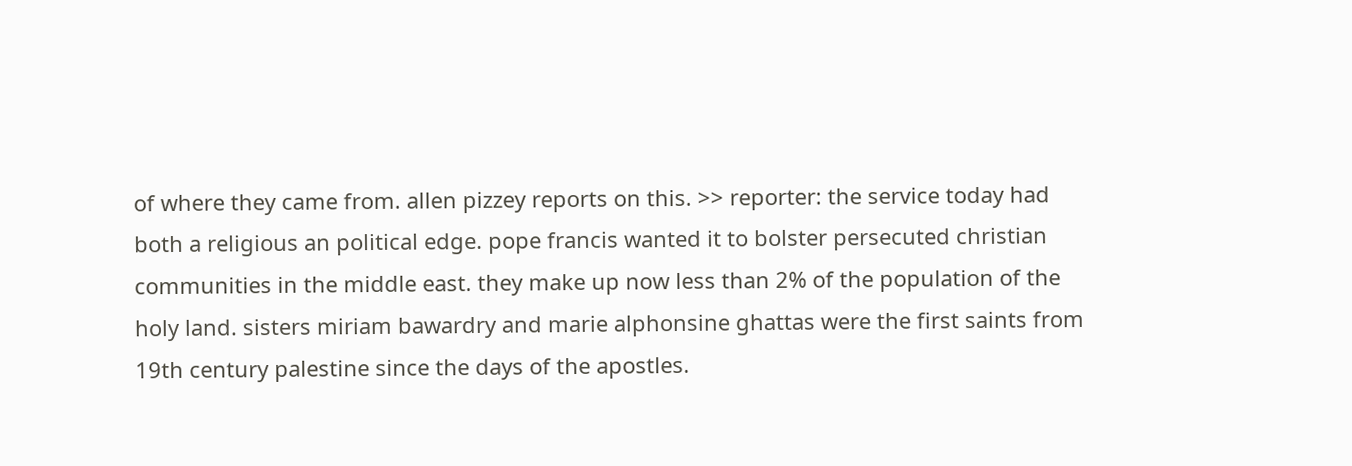of where they came from. allen pizzey reports on this. >> reporter: the service today had both a religious an political edge. pope francis wanted it to bolster persecuted christian communities in the middle east. they make up now less than 2% of the population of the holy land. sisters miriam bawardry and marie alphonsine ghattas were the first saints from 19th century palestine since the days of the apostles.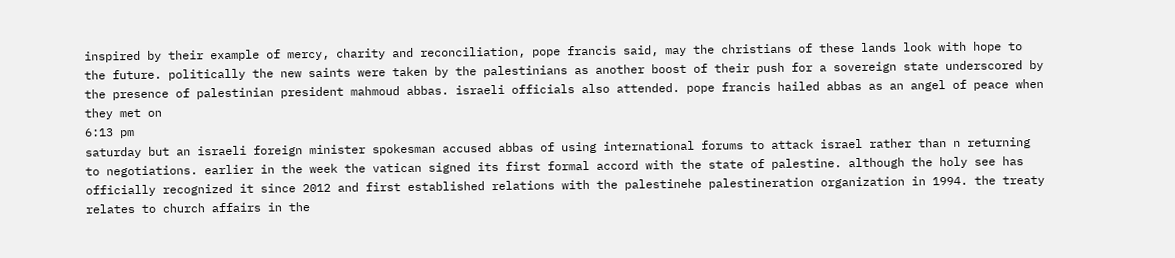inspired by their example of mercy, charity and reconciliation, pope francis said, may the christians of these lands look with hope to the future. politically the new saints were taken by the palestinians as another boost of their push for a sovereign state underscored by the presence of palestinian president mahmoud abbas. israeli officials also attended. pope francis hailed abbas as an angel of peace when they met on
6:13 pm
saturday but an israeli foreign minister spokesman accused abbas of using international forums to attack israel rather than n returning to negotiations. earlier in the week the vatican signed its first formal accord with the state of palestine. although the holy see has officially recognized it since 2012 and first established relations with the palestinehe palestineration organization in 1994. the treaty relates to church affairs in the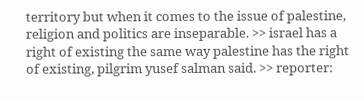territory but when it comes to the issue of palestine, religion and politics are inseparable. >> israel has a right of existing the same way palestine has the right of existing, pilgrim yusef salman said. >> reporter: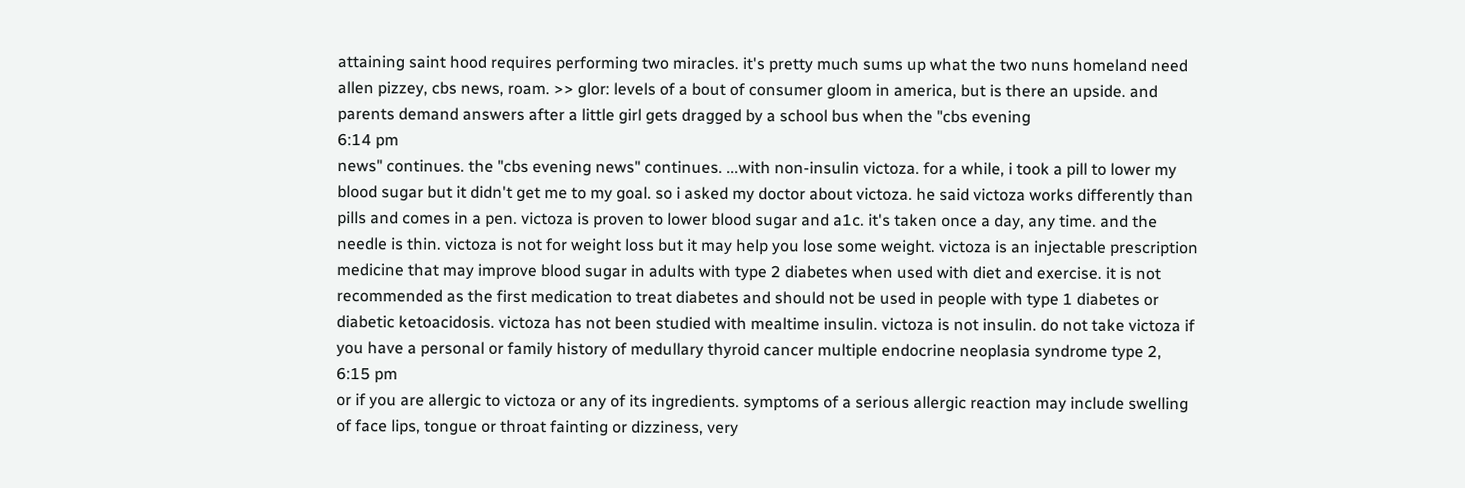attaining saint hood requires performing two miracles. it's pretty much sums up what the two nuns homeland need allen pizzey, cbs news, roam. >> glor: levels of a bout of consumer gloom in america, but is there an upside. and parents demand answers after a little girl gets dragged by a school bus when the "cbs evening
6:14 pm
news" continues. the "cbs evening news" continues. ...with non-insulin victoza. for a while, i took a pill to lower my blood sugar but it didn't get me to my goal. so i asked my doctor about victoza. he said victoza works differently than pills and comes in a pen. victoza is proven to lower blood sugar and a1c. it's taken once a day, any time. and the needle is thin. victoza is not for weight loss but it may help you lose some weight. victoza is an injectable prescription medicine that may improve blood sugar in adults with type 2 diabetes when used with diet and exercise. it is not recommended as the first medication to treat diabetes and should not be used in people with type 1 diabetes or diabetic ketoacidosis. victoza has not been studied with mealtime insulin. victoza is not insulin. do not take victoza if you have a personal or family history of medullary thyroid cancer multiple endocrine neoplasia syndrome type 2,
6:15 pm
or if you are allergic to victoza or any of its ingredients. symptoms of a serious allergic reaction may include swelling of face lips, tongue or throat fainting or dizziness, very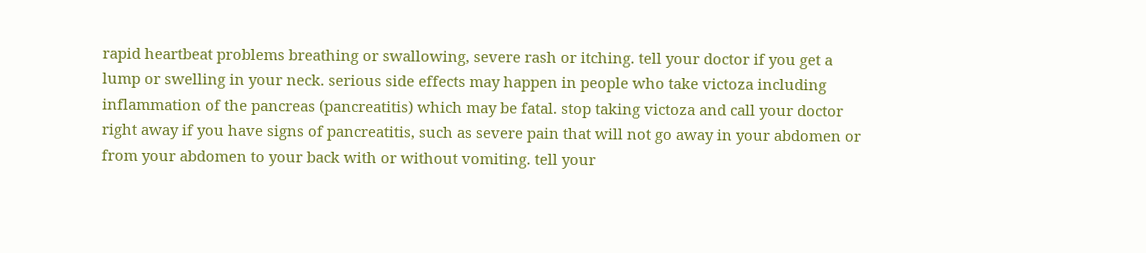rapid heartbeat problems breathing or swallowing, severe rash or itching. tell your doctor if you get a lump or swelling in your neck. serious side effects may happen in people who take victoza including inflammation of the pancreas (pancreatitis) which may be fatal. stop taking victoza and call your doctor right away if you have signs of pancreatitis, such as severe pain that will not go away in your abdomen or from your abdomen to your back with or without vomiting. tell your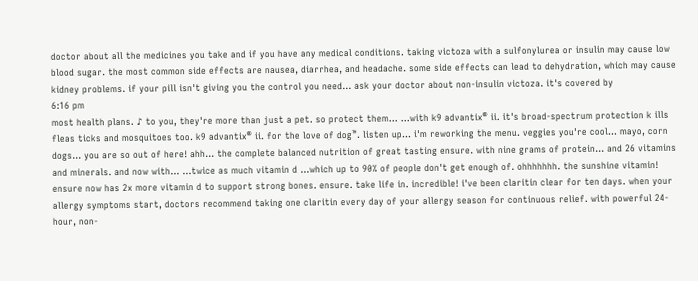doctor about all the medicines you take and if you have any medical conditions. taking victoza with a sulfonylurea or insulin may cause low blood sugar. the most common side effects are nausea, diarrhea, and headache. some side effects can lead to dehydration, which may cause kidney problems. if your pill isn't giving you the control you need... ask your doctor about non-insulin victoza. it's covered by
6:16 pm
most health plans. ♪ to you, they're more than just a pet. so protect them... ...with k9 advantix® ii. it's broad-spectrum protection k ills fleas ticks and mosquitoes too. k9 advantix® ii. for the love of dog™. listen up... i'm reworking the menu. veggies you're cool... mayo, corn dogs... you are so out of here! ahh... the complete balanced nutrition of great tasting ensure. with nine grams of protein... and 26 vitamins and minerals. and now with... ...twice as much vitamin d ...which up to 90% of people don't get enough of. ohhhhhhh. the sunshine vitamin! ensure now has 2x more vitamin d to support strong bones. ensure. take life in. incredible! i've been claritin clear for ten days. when your allergy symptoms start, doctors recommend taking one claritin every day of your allergy season for continuous relief. with powerful 24-hour, non-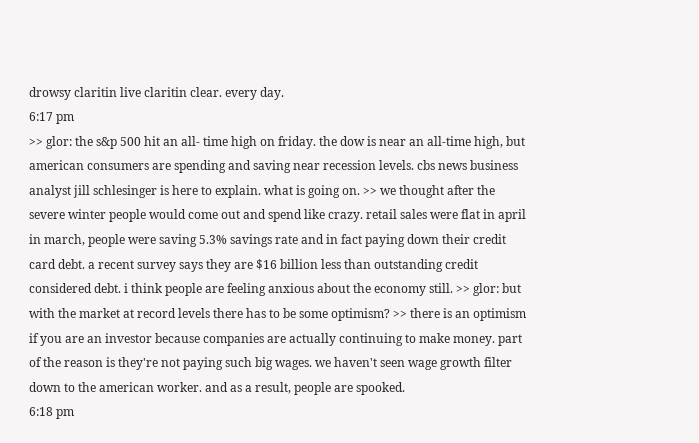drowsy claritin live claritin clear. every day.
6:17 pm
>> glor: the s&p 500 hit an all- time high on friday. the dow is near an all-time high, but american consumers are spending and saving near recession levels. cbs news business analyst jill schlesinger is here to explain. what is going on. >> we thought after the severe winter people would come out and spend like crazy. retail sales were flat in april in march, people were saving 5.3% savings rate and in fact paying down their credit card debt. a recent survey says they are $16 billion less than outstanding credit considered debt. i think people are feeling anxious about the economy still. >> glor: but with the market at record levels there has to be some optimism? >> there is an optimism if you are an investor because companies are actually continuing to make money. part of the reason is they're not paying such big wages. we haven't seen wage growth filter down to the american worker. and as a result, people are spooked.
6:18 pm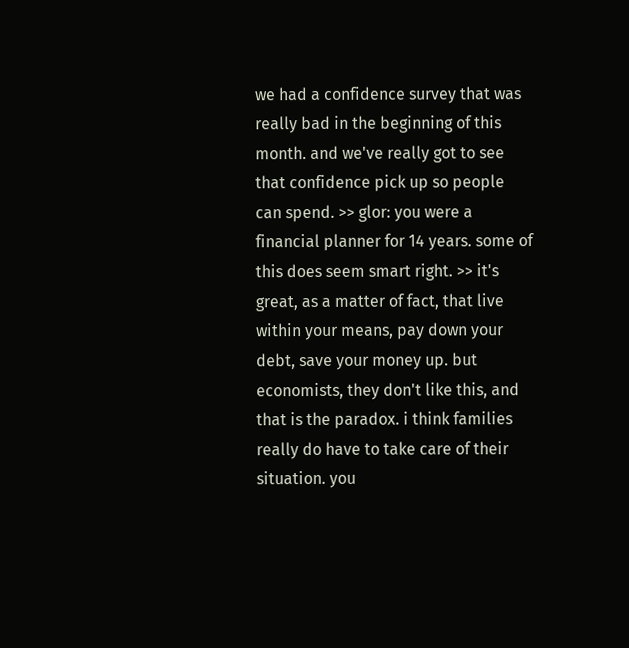we had a confidence survey that was really bad in the beginning of this month. and we've really got to see that confidence pick up so people can spend. >> glor: you were a financial planner for 14 years. some of this does seem smart right. >> it's great, as a matter of fact, that live within your means, pay down your debt, save your money up. but economists, they don't like this, and that is the paradox. i think families really do have to take care of their situation. you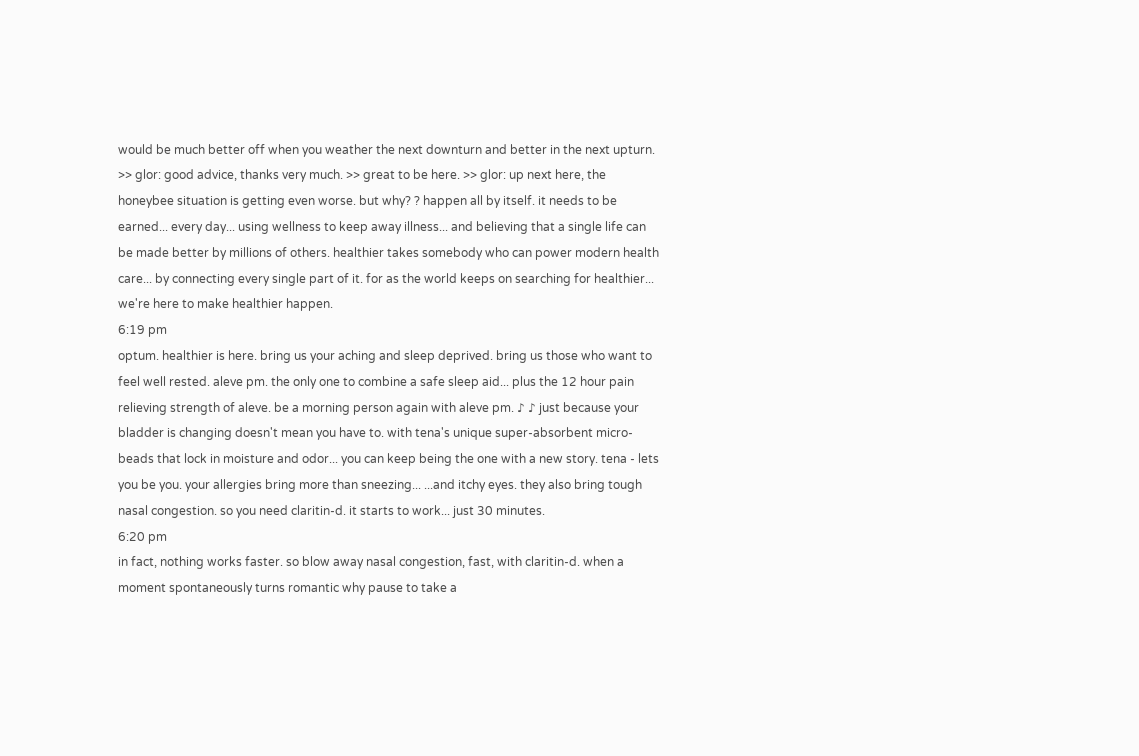would be much better off when you weather the next downturn and better in the next upturn. >> glor: good advice, thanks very much. >> great to be here. >> glor: up next here, the honeybee situation is getting even worse. but why? ? happen all by itself. it needs to be earned... every day... using wellness to keep away illness... and believing that a single life can be made better by millions of others. healthier takes somebody who can power modern health care... by connecting every single part of it. for as the world keeps on searching for healthier... we're here to make healthier happen.
6:19 pm
optum. healthier is here. bring us your aching and sleep deprived. bring us those who want to feel well rested. aleve pm. the only one to combine a safe sleep aid... plus the 12 hour pain relieving strength of aleve. be a morning person again with aleve pm. ♪ ♪ just because your bladder is changing doesn't mean you have to. with tena's unique super-absorbent micro-beads that lock in moisture and odor... you can keep being the one with a new story. tena - lets you be you. your allergies bring more than sneezing... ...and itchy eyes. they also bring tough nasal congestion. so you need claritin-d. it starts to work... just 30 minutes.
6:20 pm
in fact, nothing works faster. so blow away nasal congestion, fast, with claritin-d. when a moment spontaneously turns romantic why pause to take a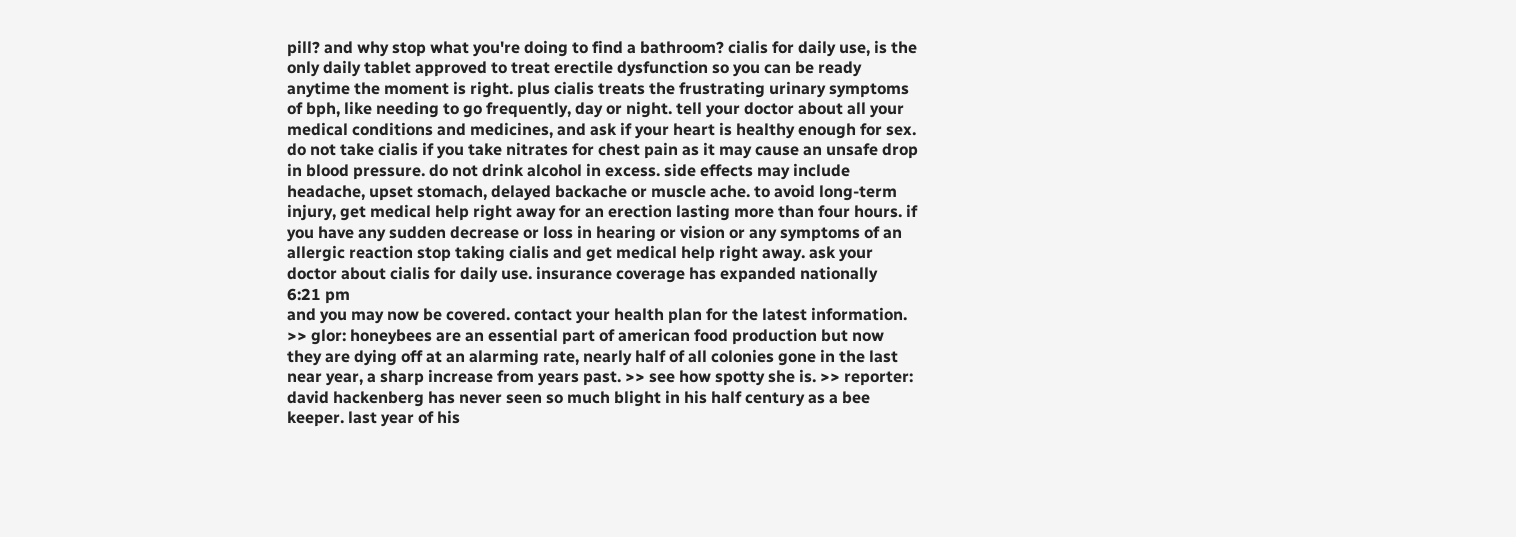pill? and why stop what you're doing to find a bathroom? cialis for daily use, is the only daily tablet approved to treat erectile dysfunction so you can be ready anytime the moment is right. plus cialis treats the frustrating urinary symptoms of bph, like needing to go frequently, day or night. tell your doctor about all your medical conditions and medicines, and ask if your heart is healthy enough for sex. do not take cialis if you take nitrates for chest pain as it may cause an unsafe drop in blood pressure. do not drink alcohol in excess. side effects may include headache, upset stomach, delayed backache or muscle ache. to avoid long-term injury, get medical help right away for an erection lasting more than four hours. if you have any sudden decrease or loss in hearing or vision or any symptoms of an allergic reaction stop taking cialis and get medical help right away. ask your doctor about cialis for daily use. insurance coverage has expanded nationally
6:21 pm
and you may now be covered. contact your health plan for the latest information. >> glor: honeybees are an essential part of american food production but now they are dying off at an alarming rate, nearly half of all colonies gone in the last near year, a sharp increase from years past. >> see how spotty she is. >> reporter: david hackenberg has never seen so much blight in his half century as a bee keeper. last year of his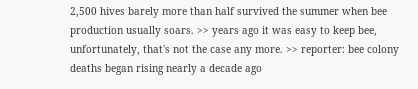2,500 hives barely more than half survived the summer when bee production usually soars. >> years ago it was easy to keep bee, unfortunately, that's not the case any more. >> reporter: bee colony deaths began rising nearly a decade ago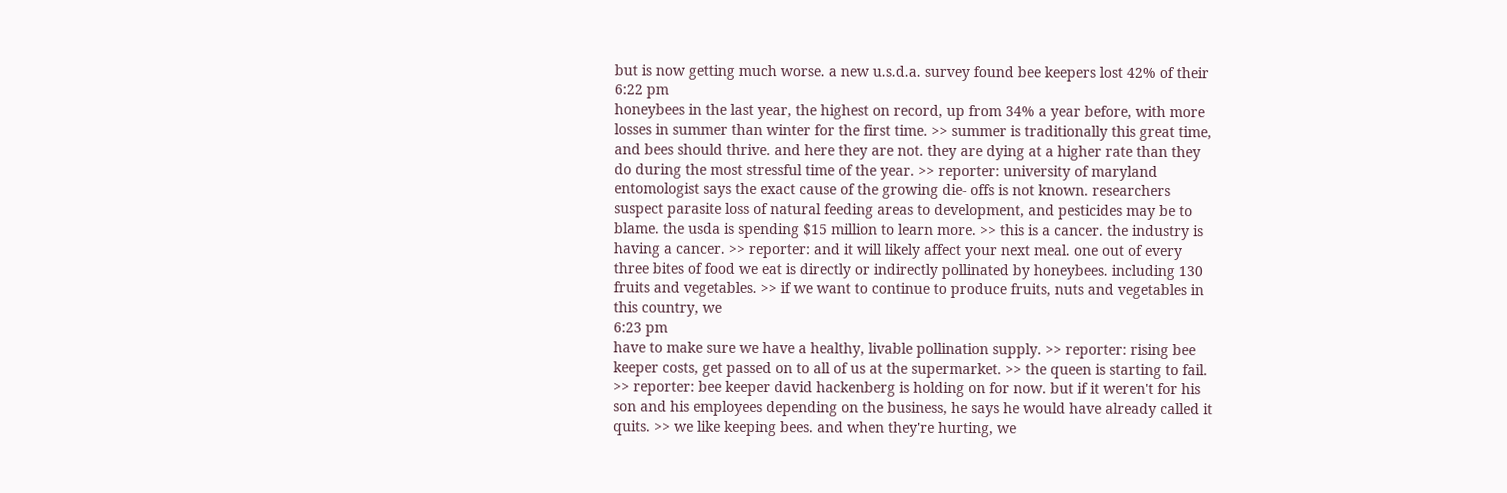but is now getting much worse. a new u.s.d.a. survey found bee keepers lost 42% of their
6:22 pm
honeybees in the last year, the highest on record, up from 34% a year before, with more losses in summer than winter for the first time. >> summer is traditionally this great time, and bees should thrive. and here they are not. they are dying at a higher rate than they do during the most stressful time of the year. >> reporter: university of maryland entomologist says the exact cause of the growing die- offs is not known. researchers suspect parasite loss of natural feeding areas to development, and pesticides may be to blame. the usda is spending $15 million to learn more. >> this is a cancer. the industry is having a cancer. >> reporter: and it will likely affect your next meal. one out of every three bites of food we eat is directly or indirectly pollinated by honeybees. including 130 fruits and vegetables. >> if we want to continue to produce fruits, nuts and vegetables in this country, we
6:23 pm
have to make sure we have a healthy, livable pollination supply. >> reporter: rising bee keeper costs, get passed on to all of us at the supermarket. >> the queen is starting to fail. >> reporter: bee keeper david hackenberg is holding on for now. but if it weren't for his son and his employees depending on the business, he says he would have already called it quits. >> we like keeping bees. and when they're hurting, we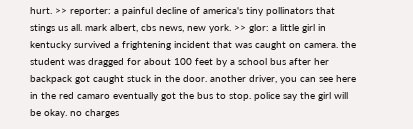hurt. >> reporter: a painful decline of america's tiny pollinators that stings us all. mark albert, cbs news, new york. >> glor: a little girl in kentucky survived a frightening incident that was caught on camera. the student was dragged for about 100 feet by a school bus after her backpack got caught stuck in the door. another driver, you can see here in the red camaro eventually got the bus to stop. police say the girl will be okay. no charges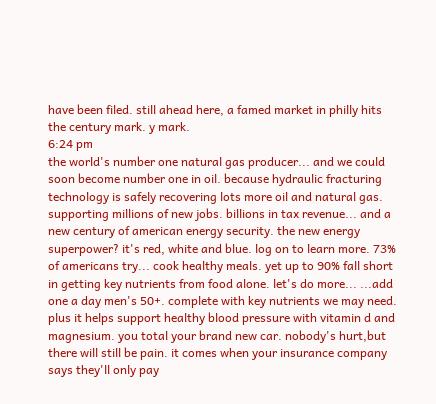have been filed. still ahead here, a famed market in philly hits the century mark. y mark.
6:24 pm
the world's number one natural gas producer... and we could soon become number one in oil. because hydraulic fracturing technology is safely recovering lots more oil and natural gas. supporting millions of new jobs. billions in tax revenue... and a new century of american energy security. the new energy superpower? it's red, white and blue. log on to learn more. 73% of americans try... cook healthy meals. yet up to 90% fall short in getting key nutrients from food alone. let's do more... ...add one a day men's 50+. complete with key nutrients we may need. plus it helps support healthy blood pressure with vitamin d and magnesium. you total your brand new car. nobody's hurt,but there will still be pain. it comes when your insurance company says they'll only pay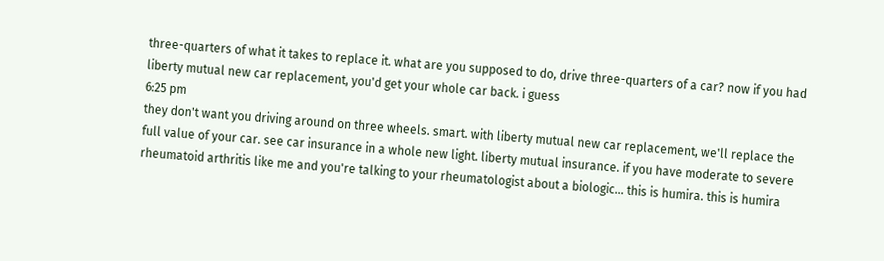three-quarters of what it takes to replace it. what are you supposed to do, drive three-quarters of a car? now if you had liberty mutual new car replacement, you'd get your whole car back. i guess
6:25 pm
they don't want you driving around on three wheels. smart. with liberty mutual new car replacement, we'll replace the full value of your car. see car insurance in a whole new light. liberty mutual insurance. if you have moderate to severe rheumatoid arthritis like me and you're talking to your rheumatologist about a biologic... this is humira. this is humira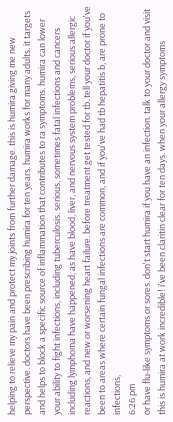helping to relieve my pain and protect my joints from further damage. this is humira giving me new perspective. doctors have been prescribing humira for ten years. humira works for many adults. it targets and helps to block a specific source of inflammation that contributes to ra symptoms. humira can lower your ability to fight infections, including tuberculosis. serious, sometimes fatal infections and cancers including lymphoma have happened, as have blood, liver, and nervous system problems, serious allergic reactions, and new or worsening heart failure. before treatment get tested for tb. tell your doctor if you've been to areas where certain fungal infections are common, and if you've had tb hepatitis b, are prone to infections,
6:26 pm
or have flu-like symptoms or sores. don't start humira if you have an infection. talk to your doctor and visit this is humira at work incredible! i've been claritin clear for ten days. when your allergy symptoms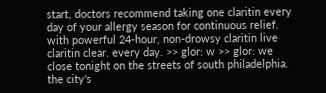start, doctors recommend taking one claritin every day of your allergy season for continuous relief. with powerful 24-hour, non-drowsy claritin live claritin clear. every day. >> glor: w >> glor: we close tonight on the streets of south philadelphia. the city's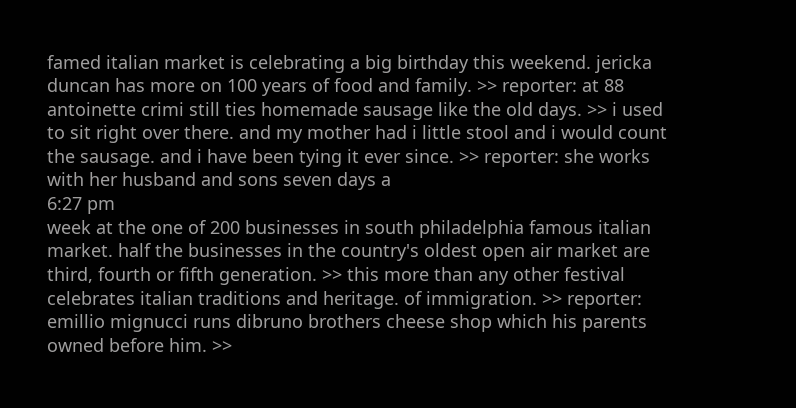famed italian market is celebrating a big birthday this weekend. jericka duncan has more on 100 years of food and family. >> reporter: at 88 antoinette crimi still ties homemade sausage like the old days. >> i used to sit right over there. and my mother had i little stool and i would count the sausage. and i have been tying it ever since. >> reporter: she works with her husband and sons seven days a
6:27 pm
week at the one of 200 businesses in south philadelphia famous italian market. half the businesses in the country's oldest open air market are third, fourth or fifth generation. >> this more than any other festival celebrates italian traditions and heritage. of immigration. >> reporter: emillio mignucci runs dibruno brothers cheese shop which his parents owned before him. >>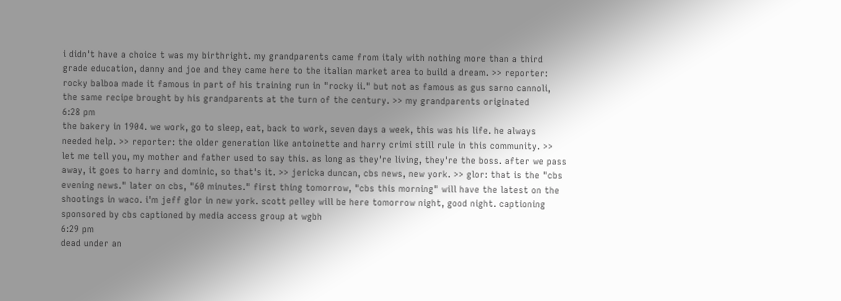i didn't have a choice t was my birthright. my grandparents came from italy with nothing more than a third grade education, danny and joe and they came here to the italian market area to build a dream. >> reporter: rocky balboa made it famous in part of his training run in "rocky ii." but not as famous as gus sarno cannoli, the same recipe brought by his grandparents at the turn of the century. >> my grandparents originated
6:28 pm
the bakery in 1904. we work, go to sleep, eat, back to work, seven days a week, this was his life. he always needed help. >> reporter: the older generation like antoinette and harry crimi still rule in this community. >> let me tell you, my mother and father used to say this. as long as they're living, they're the boss. after we pass away, it goes to harry and dominic, so that's it. >> jericka duncan, cbs news, new york. >> glor: that is the "cbs evening news." later on cbs, "60 minutes." first thing tomorrow, "cbs this morning" will have the latest on the shootings in waco. i'm jeff glor in new york. scott pelley will be here tomorrow night, good night. captioning sponsored by cbs captioned by media access group at wgbh
6:29 pm
dead under an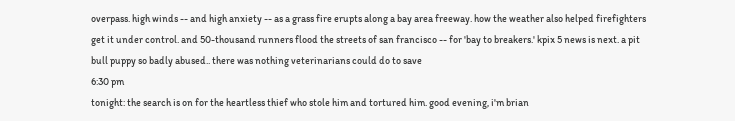overpass. high winds -- and high anxiety -- as a grass fire erupts along a bay area freeway. how the weather also helped firefighters get it under control. and 50-thousand runners flood the streets of san francisco -- for 'bay to breakers.' kpix 5 news is next. a pit bull puppy so badly abused.. there was nothing veterinarians could do to save
6:30 pm
tonight: the search is on for the heartless thief who stole him and tortured him. good evening, i'm brian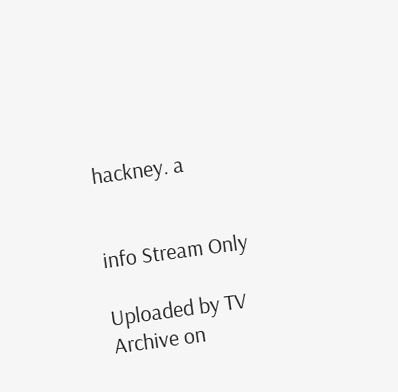hackney. a


info Stream Only

Uploaded by TV Archive on